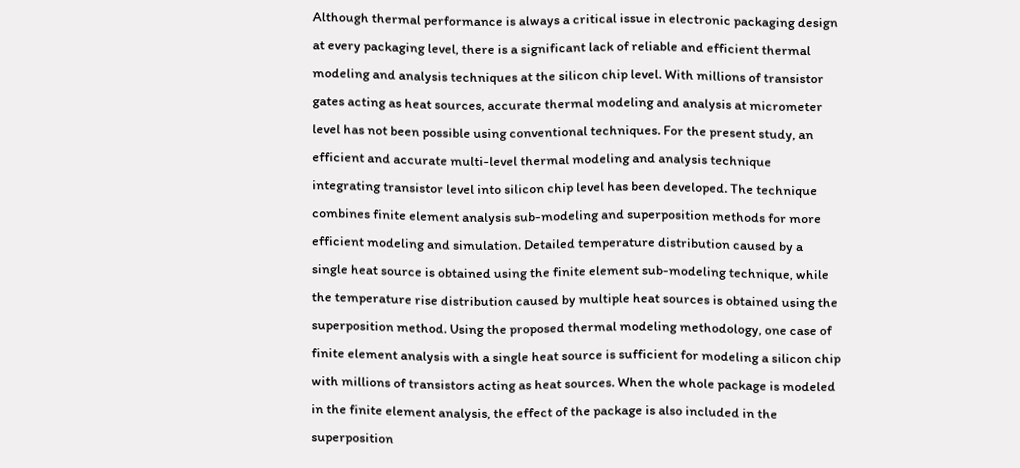Although thermal performance is always a critical issue in electronic packaging design at every packaging level, there is a significant lack of reliable and efficient thermal modeling and analysis techniques at the silicon chip level. With millions of transistor gates acting as heat sources, accurate thermal modeling and analysis at micrometer level has not been possible using conventional techniques. For the present study, an efficient and accurate multi-level thermal modeling and analysis technique integrating transistor level into silicon chip level has been developed. The technique combines finite element analysis sub-modeling and superposition methods for more efficient modeling and simulation. Detailed temperature distribution caused by a single heat source is obtained using the finite element sub-modeling technique, while the temperature rise distribution caused by multiple heat sources is obtained using the superposition method. Using the proposed thermal modeling methodology, one case of finite element analysis with a single heat source is sufficient for modeling a silicon chip with millions of transistors acting as heat sources. When the whole package is modeled in the finite element analysis, the effect of the package is also included in the superposition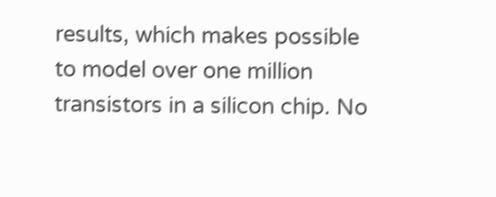results, which makes possible to model over one million transistors in a silicon chip. No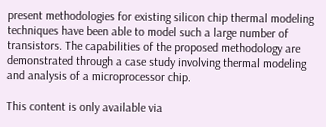present methodologies for existing silicon chip thermal modeling techniques have been able to model such a large number of transistors. The capabilities of the proposed methodology are demonstrated through a case study involving thermal modeling and analysis of a microprocessor chip.

This content is only available via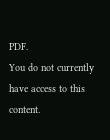PDF.
You do not currently have access to this content.